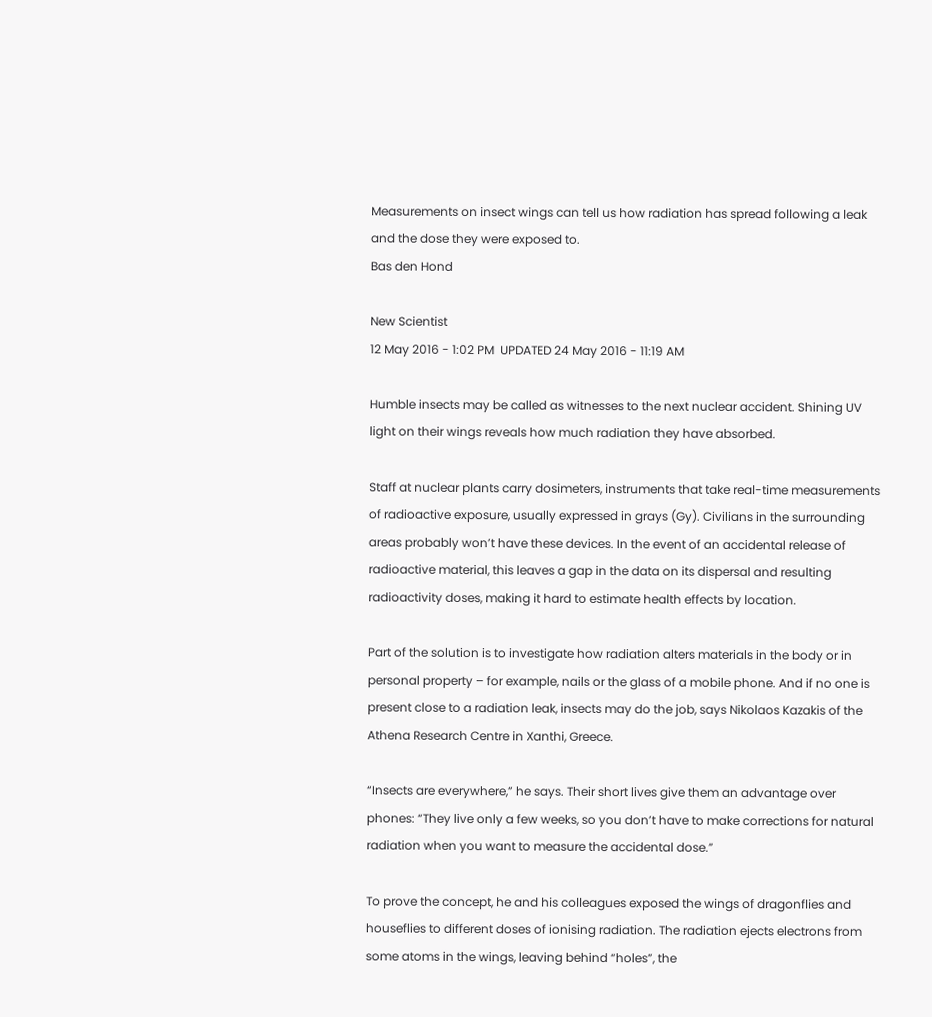Measurements on insect wings can tell us how radiation has spread following a leak and the dose they were exposed to.
Bas den Hond

New Scientist
12 May 2016 - 1:02 PM  UPDATED 24 May 2016 - 11:19 AM

Humble insects may be called as witnesses to the next nuclear accident. Shining UV light on their wings reveals how much radiation they have absorbed.

Staff at nuclear plants carry dosimeters, instruments that take real-time measurements of radioactive exposure, usually expressed in grays (Gy). Civilians in the surrounding areas probably won’t have these devices. In the event of an accidental release of radioactive material, this leaves a gap in the data on its dispersal and resulting radioactivity doses, making it hard to estimate health effects by location.

Part of the solution is to investigate how radiation alters materials in the body or in personal property – for example, nails or the glass of a mobile phone. And if no one is present close to a radiation leak, insects may do the job, says Nikolaos Kazakis of the Athena Research Centre in Xanthi, Greece.

“Insects are everywhere,” he says. Their short lives give them an advantage over phones: “They live only a few weeks, so you don’t have to make corrections for natural radiation when you want to measure the accidental dose.”

To prove the concept, he and his colleagues exposed the wings of dragonflies and houseflies to different doses of ionising radiation. The radiation ejects electrons from some atoms in the wings, leaving behind “holes”, the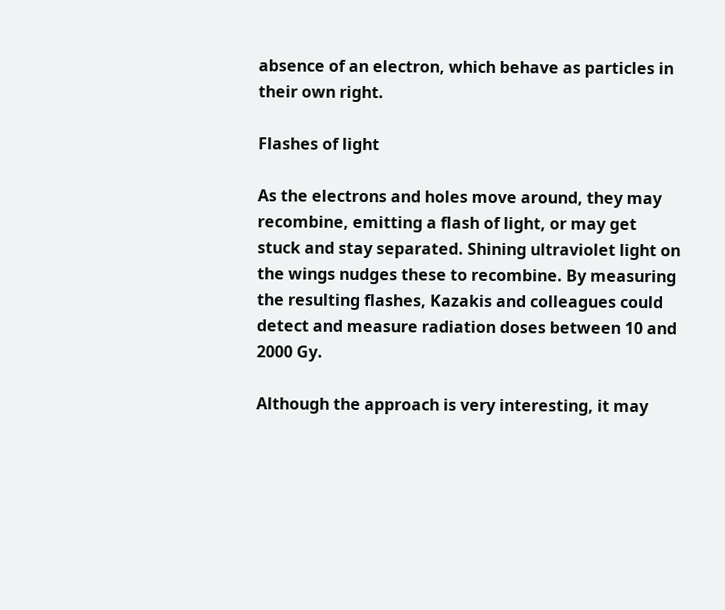absence of an electron, which behave as particles in their own right.

Flashes of light

As the electrons and holes move around, they may recombine, emitting a flash of light, or may get stuck and stay separated. Shining ultraviolet light on the wings nudges these to recombine. By measuring the resulting flashes, Kazakis and colleagues could detect and measure radiation doses between 10 and 2000 Gy.

Although the approach is very interesting, it may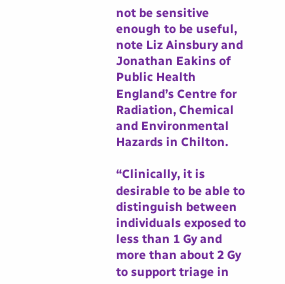not be sensitive enough to be useful, note Liz Ainsbury and Jonathan Eakins of Public Health England’s Centre for Radiation, Chemical and Environmental Hazards in Chilton.

“Clinically, it is desirable to be able to distinguish between individuals exposed to less than 1 Gy and more than about 2 Gy to support triage in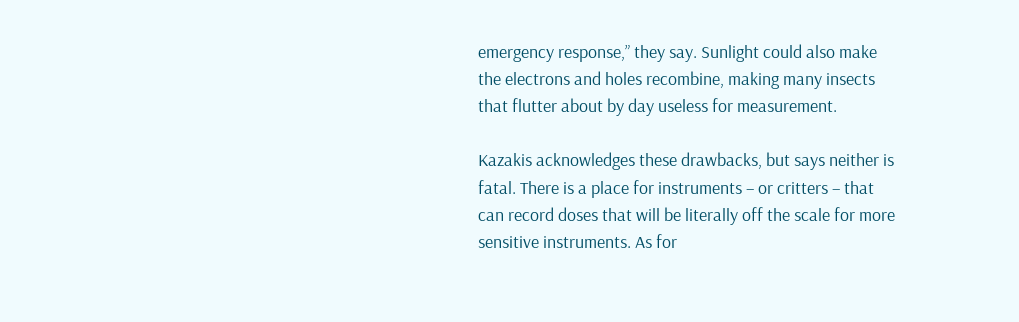emergency response,” they say. Sunlight could also make the electrons and holes recombine, making many insects that flutter about by day useless for measurement.

Kazakis acknowledges these drawbacks, but says neither is fatal. There is a place for instruments – or critters – that can record doses that will be literally off the scale for more sensitive instruments. As for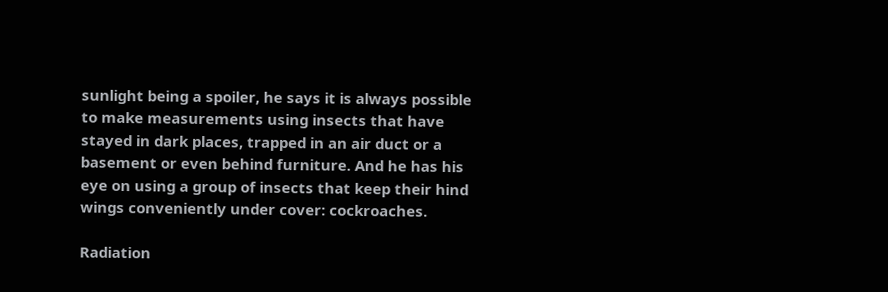sunlight being a spoiler, he says it is always possible to make measurements using insects that have stayed in dark places, trapped in an air duct or a basement or even behind furniture. And he has his eye on using a group of insects that keep their hind wings conveniently under cover: cockroaches.

Radiation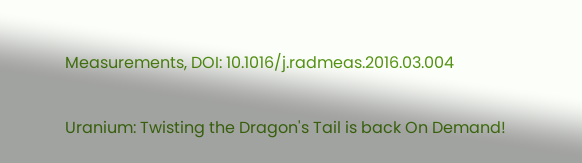Measurements, DOI: 10.1016/j.radmeas.2016.03.004

Uranium: Twisting the Dragon's Tail is back On Demand!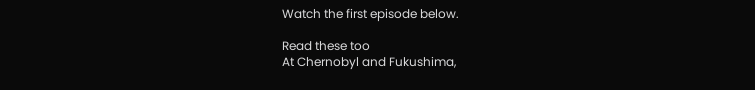Watch the first episode below.

Read these too
At Chernobyl and Fukushima,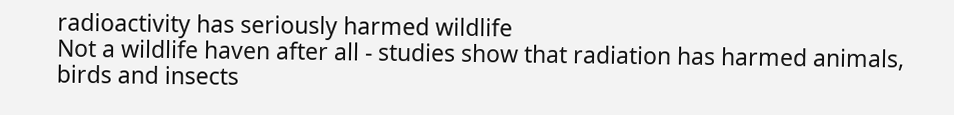radioactivity has seriously harmed wildlife
Not a wildlife haven after all - studies show that radiation has harmed animals, birds and insects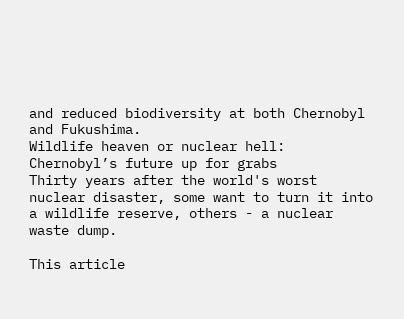and reduced biodiversity at both Chernobyl and Fukushima.
Wildlife heaven or nuclear hell: Chernobyl’s future up for grabs
Thirty years after the world's worst nuclear disaster, some want to turn it into a wildlife reserve, others - a nuclear waste dump.

This article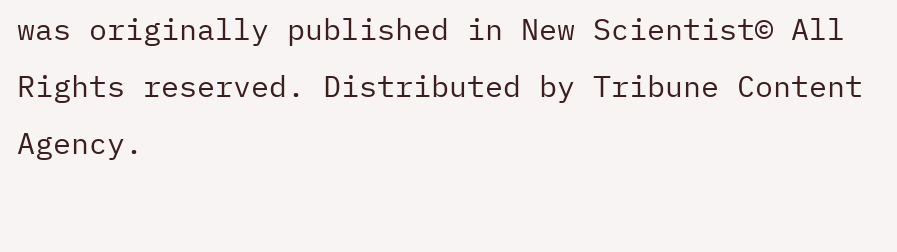was originally published in New Scientist© All Rights reserved. Distributed by Tribune Content Agency.